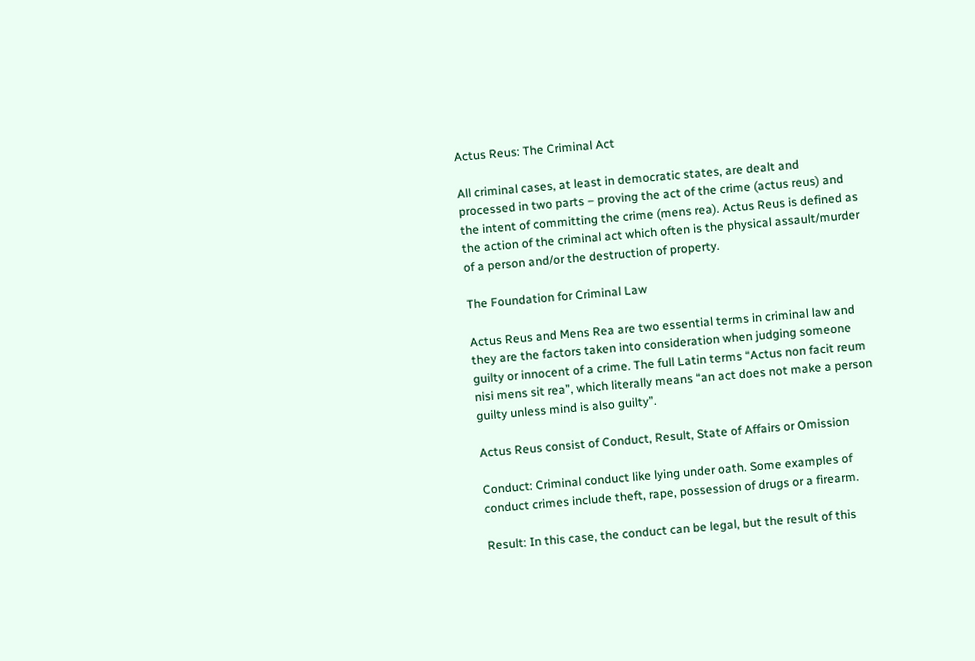Actus Reus: The Criminal Act

All criminal cases, at least in democratic states, are dealt and processed in two parts – proving the act of the crime (actus reus) and the intent of committing the crime (mens rea). Actus Reus is defined as the action of the criminal act which often is the physical assault/murder of a person and/or the destruction of property.

The Foundation for Criminal Law

Actus Reus and Mens Rea are two essential terms in criminal law and they are the factors taken into consideration when judging someone guilty or innocent of a crime. The full Latin terms “Actus non facit reum nisi mens sit rea”, which literally means “an act does not make a person guilty unless mind is also guilty”.

Actus Reus consist of Conduct, Result, State of Affairs or Omission

Conduct: Criminal conduct like lying under oath. Some examples of conduct crimes include theft, rape, possession of drugs or a firearm.

Result: In this case, the conduct can be legal, but the result of this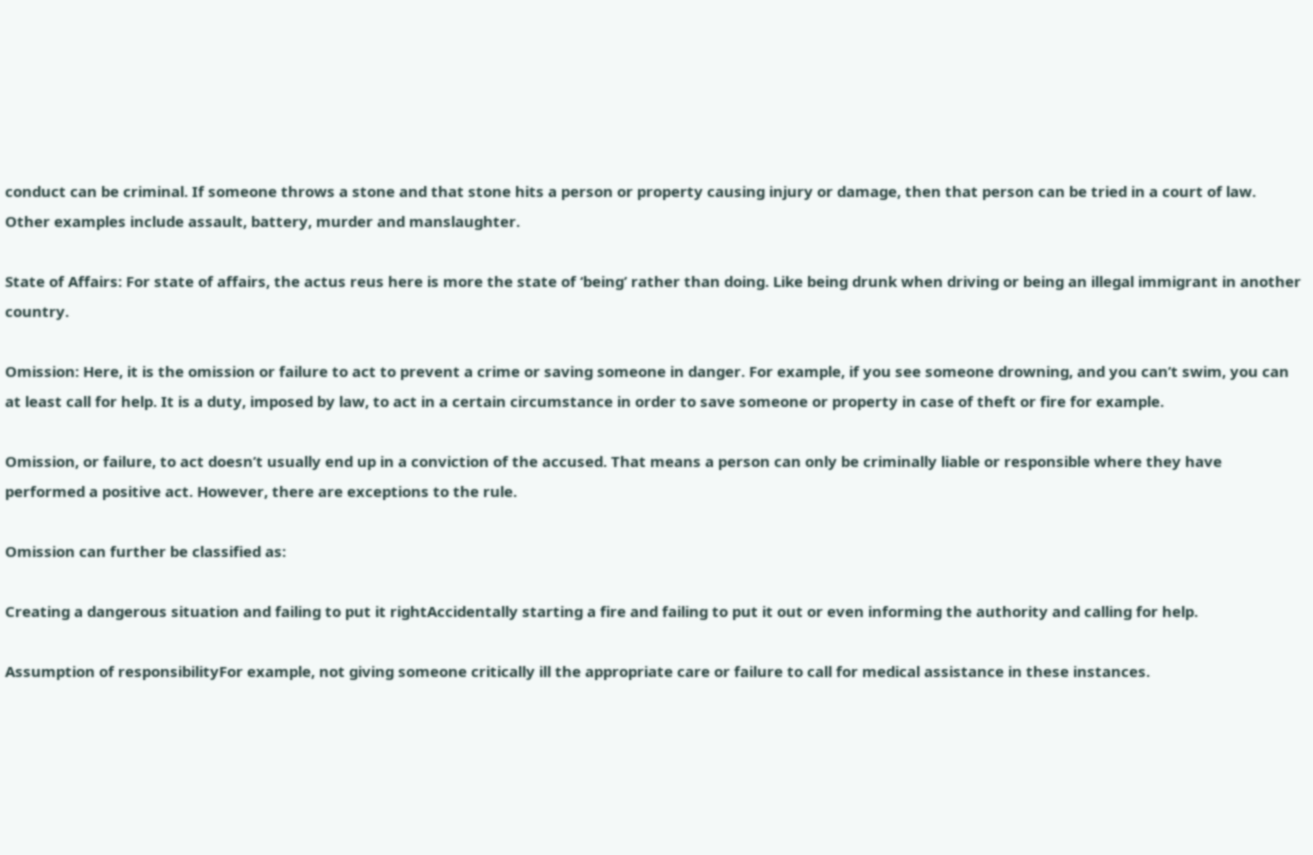conduct can be criminal. If someone throws a stone and that stone hits a person or property causing injury or damage, then that person can be tried in a court of law. Other examples include assault, battery, murder and manslaughter.

State of Affairs: For state of affairs, the actus reus here is more the state of ‘being’ rather than doing. Like being drunk when driving or being an illegal immigrant in another country.

Omission: Here, it is the omission or failure to act to prevent a crime or saving someone in danger. For example, if you see someone drowning, and you can’t swim, you can at least call for help. It is a duty, imposed by law, to act in a certain circumstance in order to save someone or property in case of theft or fire for example.

Omission, or failure, to act doesn’t usually end up in a conviction of the accused. That means a person can only be criminally liable or responsible where they have performed a positive act. However, there are exceptions to the rule.

Omission can further be classified as:

Creating a dangerous situation and failing to put it rightAccidentally starting a fire and failing to put it out or even informing the authority and calling for help.

Assumption of responsibilityFor example, not giving someone critically ill the appropriate care or failure to call for medical assistance in these instances.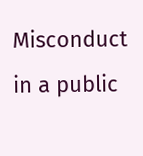Misconduct in a public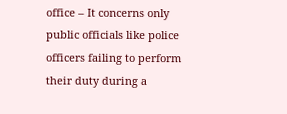office – It concerns only public officials like police officers failing to perform their duty during a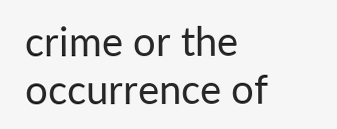crime or the occurrence of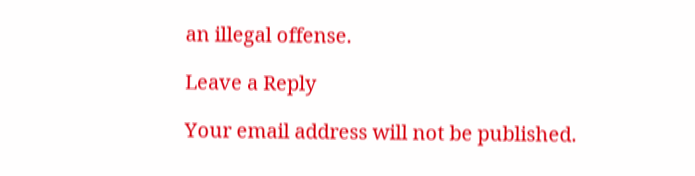an illegal offense.

Leave a Reply

Your email address will not be published.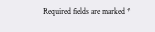Required fields are marked *